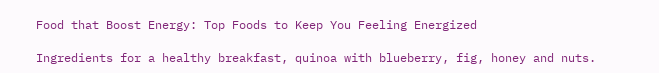Food that Boost Energy: Top Foods to Keep You Feeling Energized

Ingredients for a healthy breakfast, quinoa with blueberry, fig, honey and nuts.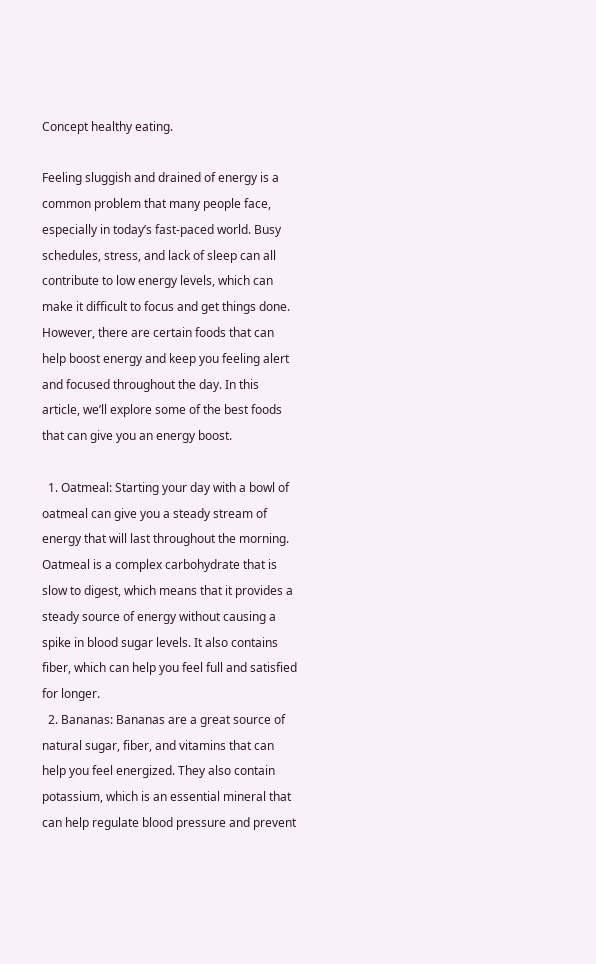Concept healthy eating.

Feeling sluggish and drained of energy is a common problem that many people face, especially in today’s fast-paced world. Busy schedules, stress, and lack of sleep can all contribute to low energy levels, which can make it difficult to focus and get things done. However, there are certain foods that can help boost energy and keep you feeling alert and focused throughout the day. In this article, we’ll explore some of the best foods that can give you an energy boost.

  1. Oatmeal: Starting your day with a bowl of oatmeal can give you a steady stream of energy that will last throughout the morning. Oatmeal is a complex carbohydrate that is slow to digest, which means that it provides a steady source of energy without causing a spike in blood sugar levels. It also contains fiber, which can help you feel full and satisfied for longer.
  2. Bananas: Bananas are a great source of natural sugar, fiber, and vitamins that can help you feel energized. They also contain potassium, which is an essential mineral that can help regulate blood pressure and prevent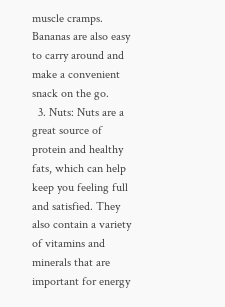muscle cramps. Bananas are also easy to carry around and make a convenient snack on the go.
  3. Nuts: Nuts are a great source of protein and healthy fats, which can help keep you feeling full and satisfied. They also contain a variety of vitamins and minerals that are important for energy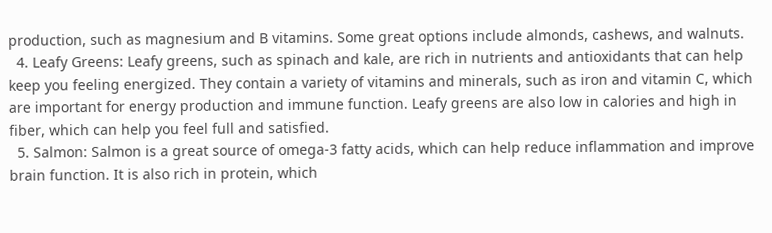production, such as magnesium and B vitamins. Some great options include almonds, cashews, and walnuts.
  4. Leafy Greens: Leafy greens, such as spinach and kale, are rich in nutrients and antioxidants that can help keep you feeling energized. They contain a variety of vitamins and minerals, such as iron and vitamin C, which are important for energy production and immune function. Leafy greens are also low in calories and high in fiber, which can help you feel full and satisfied.
  5. Salmon: Salmon is a great source of omega-3 fatty acids, which can help reduce inflammation and improve brain function. It is also rich in protein, which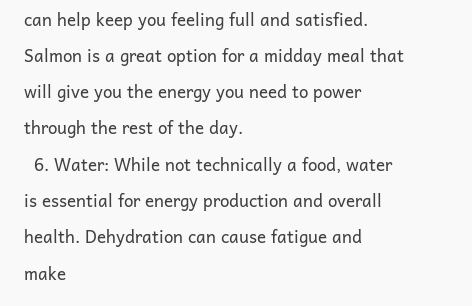can help keep you feeling full and satisfied. Salmon is a great option for a midday meal that will give you the energy you need to power through the rest of the day.
  6. Water: While not technically a food, water is essential for energy production and overall health. Dehydration can cause fatigue and make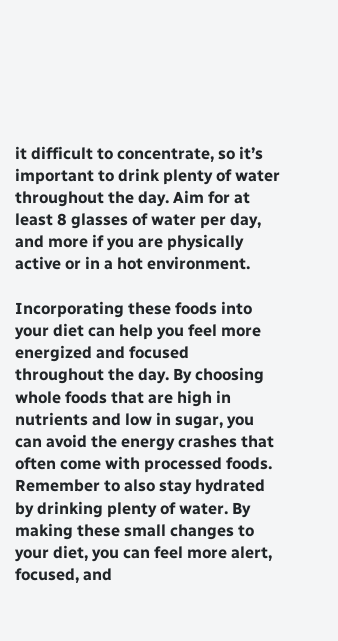it difficult to concentrate, so it’s important to drink plenty of water throughout the day. Aim for at least 8 glasses of water per day, and more if you are physically active or in a hot environment.

Incorporating these foods into your diet can help you feel more energized and focused throughout the day. By choosing whole foods that are high in nutrients and low in sugar, you can avoid the energy crashes that often come with processed foods. Remember to also stay hydrated by drinking plenty of water. By making these small changes to your diet, you can feel more alert, focused, and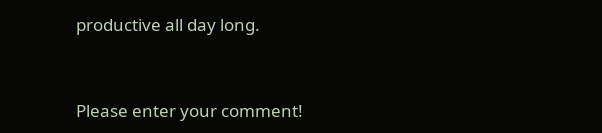productive all day long.


Please enter your comment!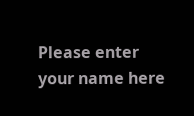Please enter your name here